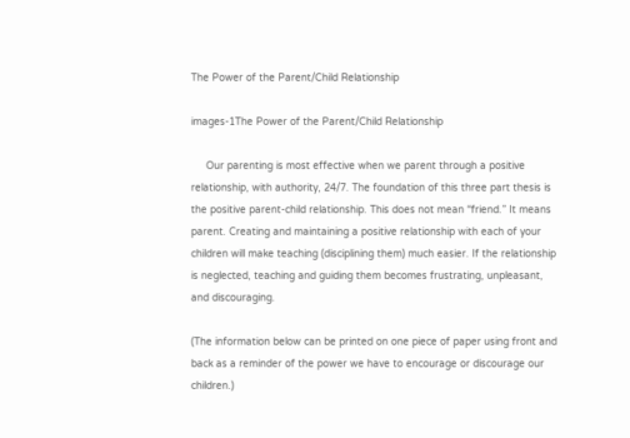The Power of the Parent/Child Relationship

images-1The Power of the Parent/Child Relationship

     Our parenting is most effective when we parent through a positive relationship, with authority, 24/7. The foundation of this three part thesis is the positive parent-child relationship. This does not mean “friend.” It means parent. Creating and maintaining a positive relationship with each of your children will make teaching (disciplining them) much easier. If the relationship is neglected, teaching and guiding them becomes frustrating, unpleasant, and discouraging.

(The information below can be printed on one piece of paper using front and back as a reminder of the power we have to encourage or discourage our children.)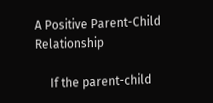A Positive Parent-Child Relationship

     If the parent-child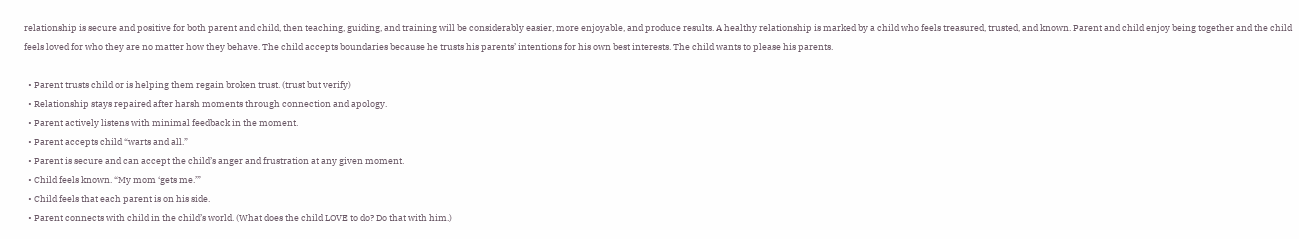relationship is secure and positive for both parent and child, then teaching, guiding, and training will be considerably easier, more enjoyable, and produce results. A healthy relationship is marked by a child who feels treasured, trusted, and known. Parent and child enjoy being together and the child feels loved for who they are no matter how they behave. The child accepts boundaries because he trusts his parents’ intentions for his own best interests. The child wants to please his parents.

  • Parent trusts child or is helping them regain broken trust. (trust but verify)
  • Relationship stays repaired after harsh moments through connection and apology.
  • Parent actively listens with minimal feedback in the moment.
  • Parent accepts child “warts and all.”
  • Parent is secure and can accept the child’s anger and frustration at any given moment.
  • Child feels known. “My mom ‘gets me.’”
  • Child feels that each parent is on his side.
  • Parent connects with child in the child’s world. (What does the child LOVE to do? Do that with him.)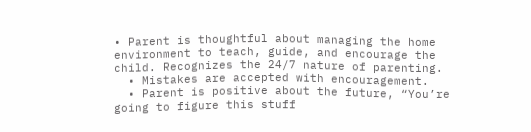• Parent is thoughtful about managing the home environment to teach, guide, and encourage the child. Recognizes the 24/7 nature of parenting.
  • Mistakes are accepted with encouragement.
  • Parent is positive about the future, “You’re going to figure this stuff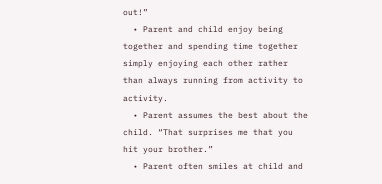out!”
  • Parent and child enjoy being together and spending time together simply enjoying each other rather than always running from activity to activity.
  • Parent assumes the best about the child. “That surprises me that you hit your brother.”
  • Parent often smiles at child and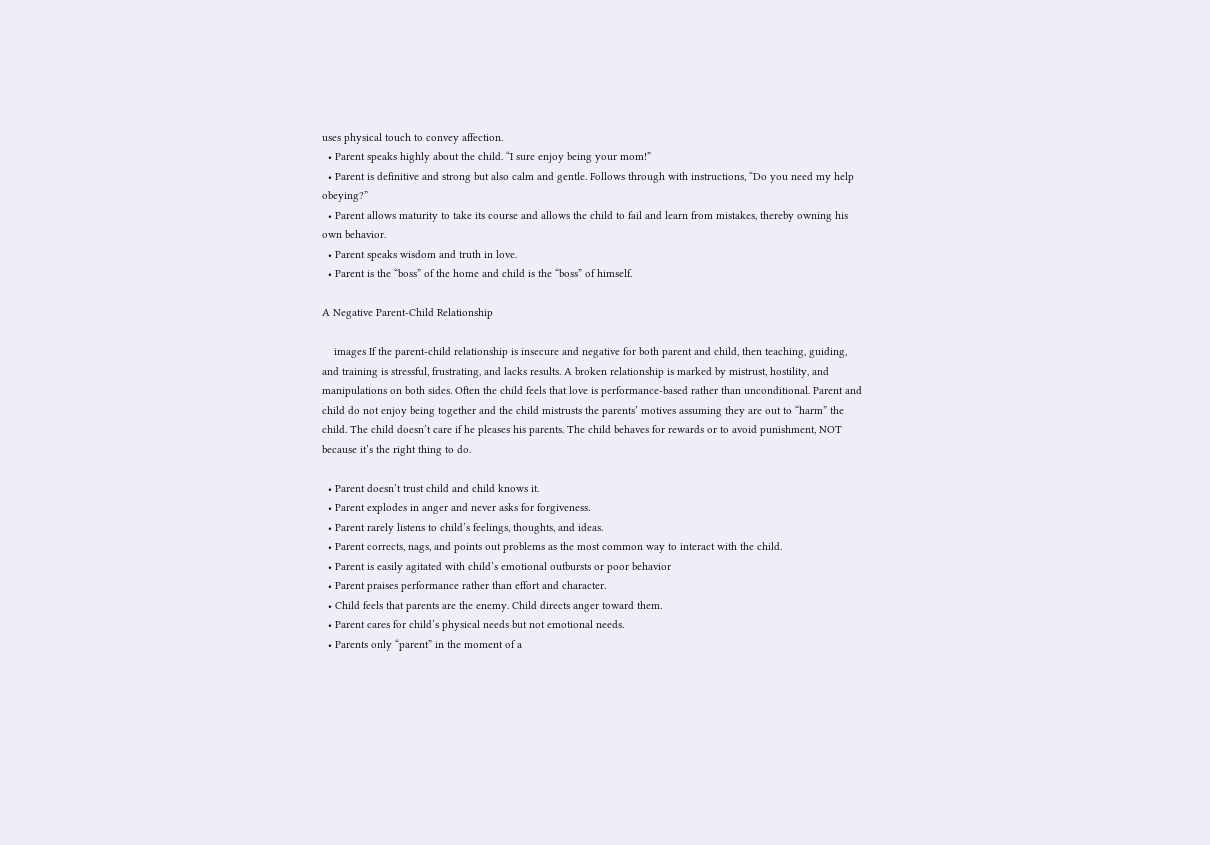uses physical touch to convey affection.
  • Parent speaks highly about the child. “I sure enjoy being your mom!”
  • Parent is definitive and strong but also calm and gentle. Follows through with instructions, “Do you need my help obeying?”
  • Parent allows maturity to take its course and allows the child to fail and learn from mistakes, thereby owning his own behavior.
  • Parent speaks wisdom and truth in love.
  • Parent is the “boss” of the home and child is the “boss” of himself.

A Negative Parent-Child Relationship

    images If the parent-child relationship is insecure and negative for both parent and child, then teaching, guiding, and training is stressful, frustrating, and lacks results. A broken relationship is marked by mistrust, hostility, and manipulations on both sides. Often the child feels that love is performance-based rather than unconditional. Parent and child do not enjoy being together and the child mistrusts the parents’ motives assuming they are out to “harm” the child. The child doesn’t care if he pleases his parents. The child behaves for rewards or to avoid punishment, NOT because it’s the right thing to do.

  • Parent doesn’t trust child and child knows it.
  • Parent explodes in anger and never asks for forgiveness.
  • Parent rarely listens to child’s feelings, thoughts, and ideas.
  • Parent corrects, nags, and points out problems as the most common way to interact with the child.
  • Parent is easily agitated with child’s emotional outbursts or poor behavior
  • Parent praises performance rather than effort and character.
  • Child feels that parents are the enemy. Child directs anger toward them.
  • Parent cares for child’s physical needs but not emotional needs.
  • Parents only “parent” in the moment of a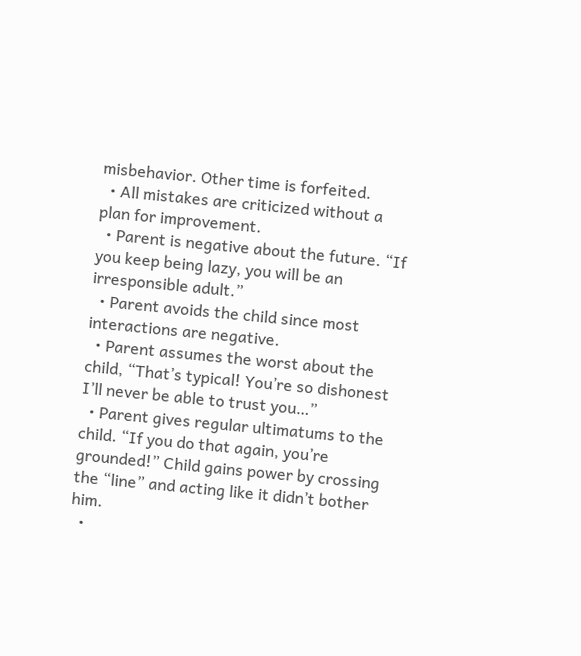misbehavior. Other time is forfeited.
  • All mistakes are criticized without a plan for improvement.
  • Parent is negative about the future. “If you keep being lazy, you will be an irresponsible adult.”
  • Parent avoids the child since most interactions are negative.
  • Parent assumes the worst about the child, “That’s typical! You’re so dishonest I’ll never be able to trust you…”
  • Parent gives regular ultimatums to the child. “If you do that again, you’re grounded!” Child gains power by crossing the “line” and acting like it didn’t bother him.
  •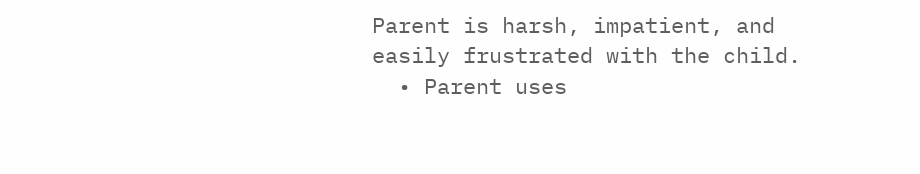Parent is harsh, impatient, and easily frustrated with the child.
  • Parent uses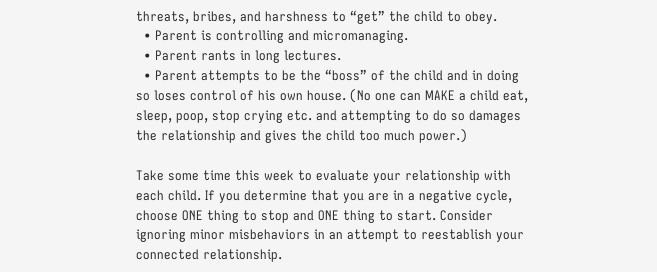threats, bribes, and harshness to “get” the child to obey.
  • Parent is controlling and micromanaging.
  • Parent rants in long lectures.
  • Parent attempts to be the “boss” of the child and in doing so loses control of his own house. (No one can MAKE a child eat, sleep, poop, stop crying etc. and attempting to do so damages the relationship and gives the child too much power.)

Take some time this week to evaluate your relationship with each child. If you determine that you are in a negative cycle, choose ONE thing to stop and ONE thing to start. Consider ignoring minor misbehaviors in an attempt to reestablish your connected relationship.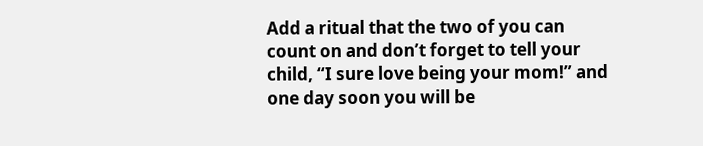Add a ritual that the two of you can count on and don’t forget to tell your child, “I sure love being your mom!” and one day soon you will be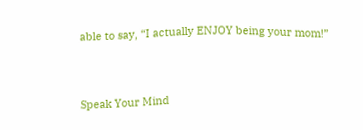able to say, “I actually ENJOY being your mom!”


Speak Your Mind